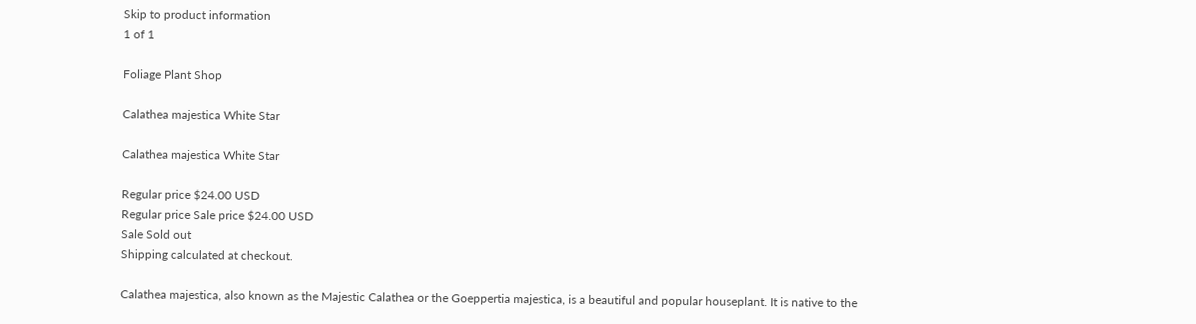Skip to product information
1 of 1

Foliage Plant Shop

Calathea majestica White Star

Calathea majestica White Star

Regular price $24.00 USD
Regular price Sale price $24.00 USD
Sale Sold out
Shipping calculated at checkout.

Calathea majestica, also known as the Majestic Calathea or the Goeppertia majestica, is a beautiful and popular houseplant. It is native to the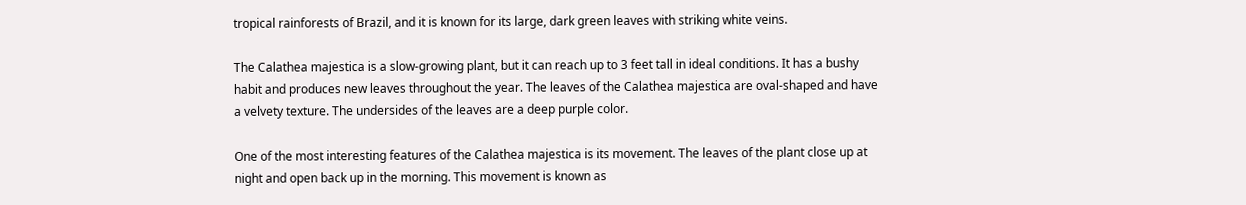tropical rainforests of Brazil, and it is known for its large, dark green leaves with striking white veins.

The Calathea majestica is a slow-growing plant, but it can reach up to 3 feet tall in ideal conditions. It has a bushy habit and produces new leaves throughout the year. The leaves of the Calathea majestica are oval-shaped and have a velvety texture. The undersides of the leaves are a deep purple color.

One of the most interesting features of the Calathea majestica is its movement. The leaves of the plant close up at night and open back up in the morning. This movement is known as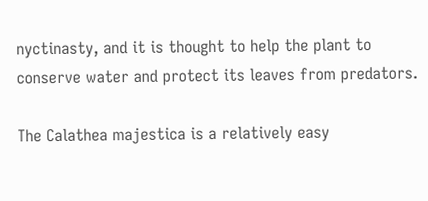nyctinasty, and it is thought to help the plant to conserve water and protect its leaves from predators.

The Calathea majestica is a relatively easy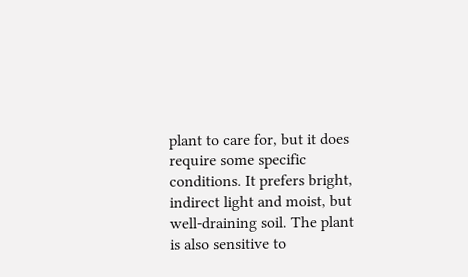plant to care for, but it does require some specific conditions. It prefers bright, indirect light and moist, but well-draining soil. The plant is also sensitive to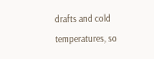drafts and cold temperatures, so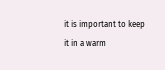it is important to keep it in a warm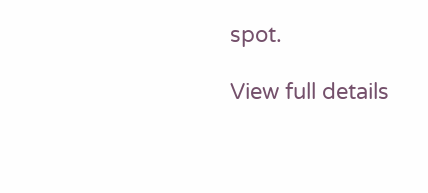spot.

View full details